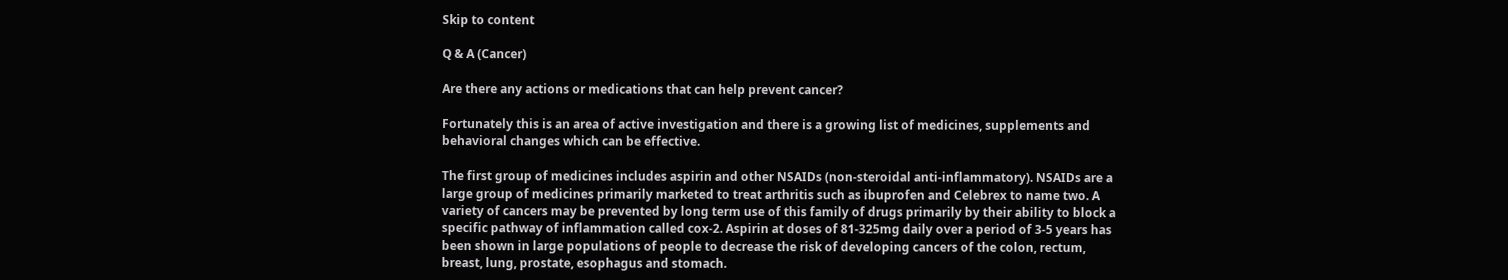Skip to content

Q & A (Cancer)

Are there any actions or medications that can help prevent cancer?

Fortunately this is an area of active investigation and there is a growing list of medicines, supplements and behavioral changes which can be effective.

The first group of medicines includes aspirin and other NSAIDs (non-steroidal anti-inflammatory). NSAIDs are a large group of medicines primarily marketed to treat arthritis such as ibuprofen and Celebrex to name two. A variety of cancers may be prevented by long term use of this family of drugs primarily by their ability to block a specific pathway of inflammation called cox-2. Aspirin at doses of 81-325mg daily over a period of 3-5 years has been shown in large populations of people to decrease the risk of developing cancers of the colon, rectum, breast, lung, prostate, esophagus and stomach.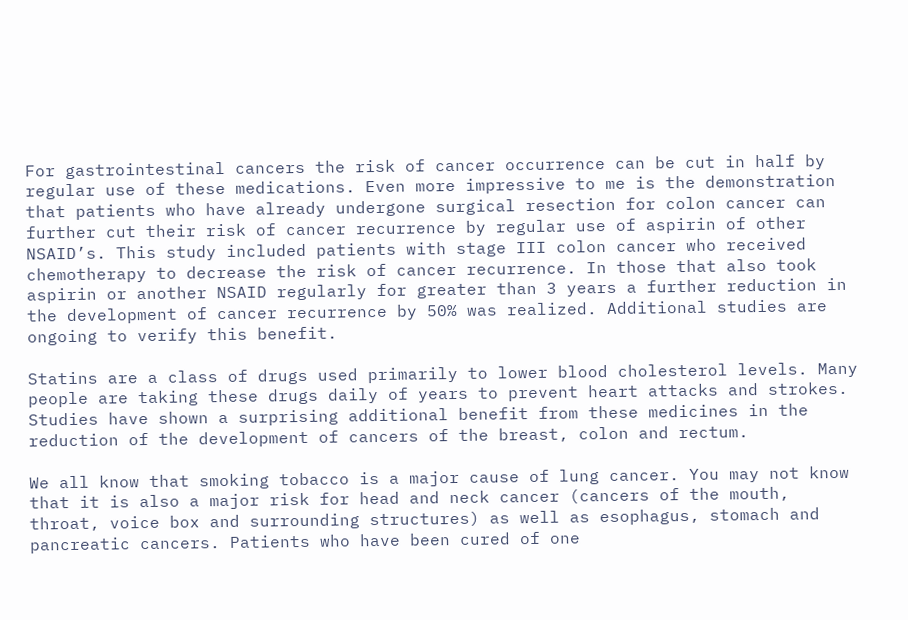For gastrointestinal cancers the risk of cancer occurrence can be cut in half by regular use of these medications. Even more impressive to me is the demonstration that patients who have already undergone surgical resection for colon cancer can further cut their risk of cancer recurrence by regular use of aspirin of other NSAID’s. This study included patients with stage III colon cancer who received chemotherapy to decrease the risk of cancer recurrence. In those that also took aspirin or another NSAID regularly for greater than 3 years a further reduction in the development of cancer recurrence by 50% was realized. Additional studies are ongoing to verify this benefit.

Statins are a class of drugs used primarily to lower blood cholesterol levels. Many people are taking these drugs daily of years to prevent heart attacks and strokes. Studies have shown a surprising additional benefit from these medicines in the reduction of the development of cancers of the breast, colon and rectum.

We all know that smoking tobacco is a major cause of lung cancer. You may not know that it is also a major risk for head and neck cancer (cancers of the mouth, throat, voice box and surrounding structures) as well as esophagus, stomach and pancreatic cancers. Patients who have been cured of one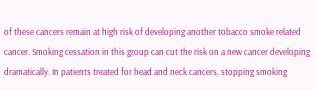of these cancers remain at high risk of developing another tobacco smoke related cancer. Smoking cessation in this group can cut the risk on a new cancer developing dramatically. In patients treated for head and neck cancers, stopping smoking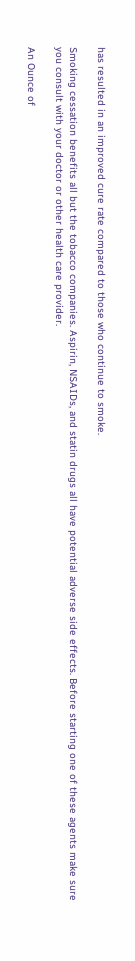has resulted in an improved cure rate compared to those who continue to smoke.

Smoking cessation benefits all but the tobacco companies. Aspirin, NSAIDs, and statin drugs all have potential adverse side effects. Before starting one of these agents make sure you consult with your doctor or other health care provider.

An Ounce of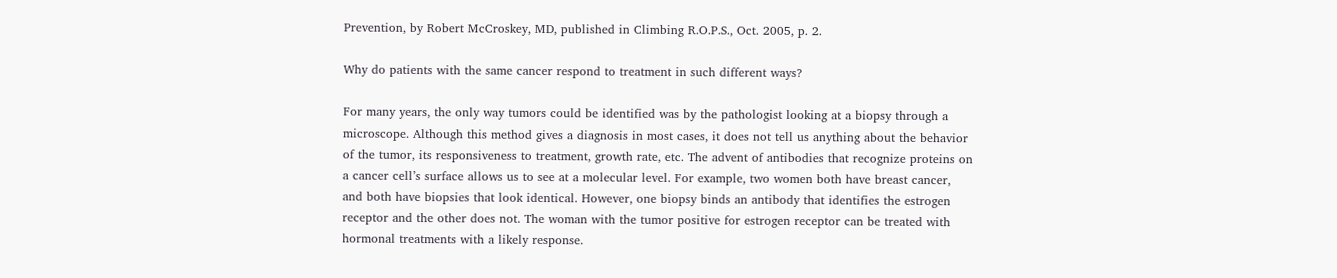Prevention, by Robert McCroskey, MD, published in Climbing R.O.P.S., Oct. 2005, p. 2.

Why do patients with the same cancer respond to treatment in such different ways?

For many years, the only way tumors could be identified was by the pathologist looking at a biopsy through a microscope. Although this method gives a diagnosis in most cases, it does not tell us anything about the behavior of the tumor, its responsiveness to treatment, growth rate, etc. The advent of antibodies that recognize proteins on a cancer cell’s surface allows us to see at a molecular level. For example, two women both have breast cancer, and both have biopsies that look identical. However, one biopsy binds an antibody that identifies the estrogen receptor and the other does not. The woman with the tumor positive for estrogen receptor can be treated with hormonal treatments with a likely response.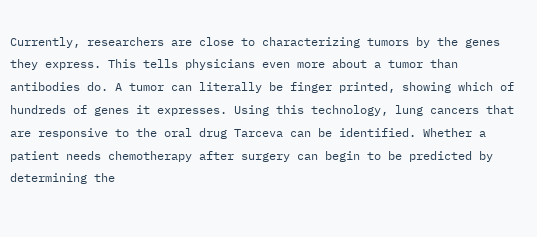Currently, researchers are close to characterizing tumors by the genes they express. This tells physicians even more about a tumor than antibodies do. A tumor can literally be finger printed, showing which of hundreds of genes it expresses. Using this technology, lung cancers that are responsive to the oral drug Tarceva can be identified. Whether a patient needs chemotherapy after surgery can begin to be predicted by determining the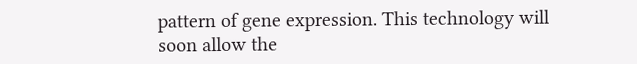pattern of gene expression. This technology will soon allow the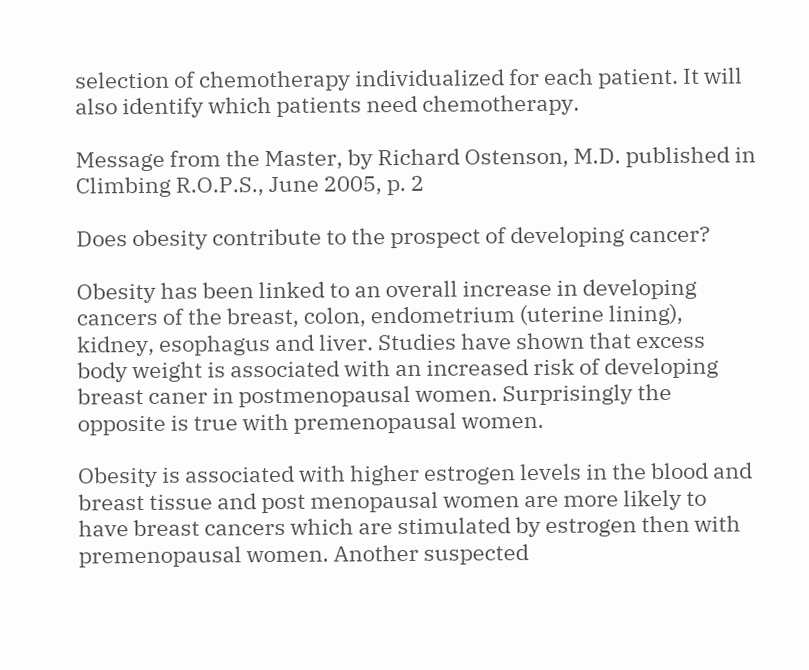selection of chemotherapy individualized for each patient. It will also identify which patients need chemotherapy.

Message from the Master, by Richard Ostenson, M.D. published in Climbing R.O.P.S., June 2005, p. 2

Does obesity contribute to the prospect of developing cancer?

Obesity has been linked to an overall increase in developing cancers of the breast, colon, endometrium (uterine lining), kidney, esophagus and liver. Studies have shown that excess body weight is associated with an increased risk of developing breast caner in postmenopausal women. Surprisingly the opposite is true with premenopausal women.

Obesity is associated with higher estrogen levels in the blood and breast tissue and post menopausal women are more likely to have breast cancers which are stimulated by estrogen then with premenopausal women. Another suspected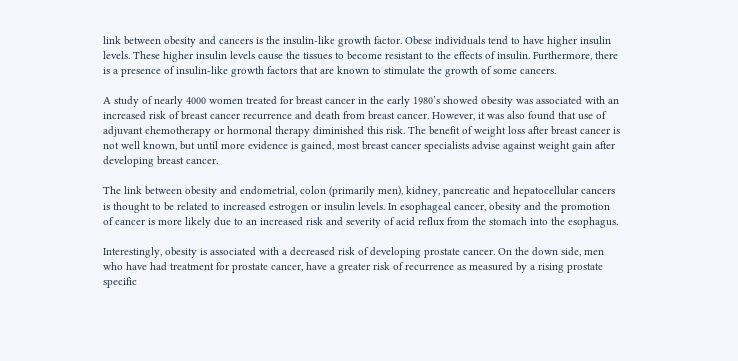link between obesity and cancers is the insulin-like growth factor. Obese individuals tend to have higher insulin levels. These higher insulin levels cause the tissues to become resistant to the effects of insulin. Furthermore, there is a presence of insulin-like growth factors that are known to stimulate the growth of some cancers.

A study of nearly 4000 women treated for breast cancer in the early 1980’s showed obesity was associated with an increased risk of breast cancer recurrence and death from breast cancer. However, it was also found that use of adjuvant chemotherapy or hormonal therapy diminished this risk. The benefit of weight loss after breast cancer is not well known, but until more evidence is gained, most breast cancer specialists advise against weight gain after developing breast cancer.

The link between obesity and endometrial, colon (primarily men), kidney, pancreatic and hepatocellular cancers is thought to be related to increased estrogen or insulin levels. In esophageal cancer, obesity and the promotion of cancer is more likely due to an increased risk and severity of acid reflux from the stomach into the esophagus.

Interestingly, obesity is associated with a decreased risk of developing prostate cancer. On the down side, men who have had treatment for prostate cancer, have a greater risk of recurrence as measured by a rising prostate specific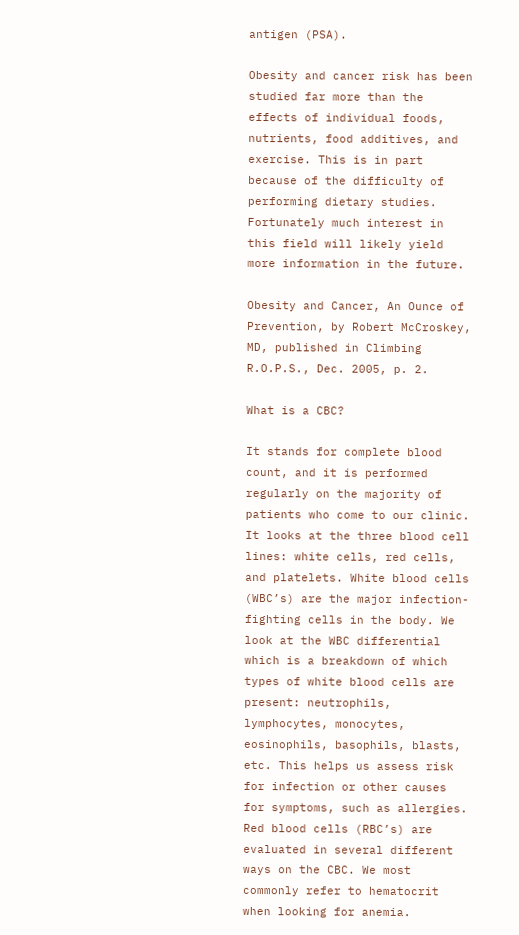antigen (PSA).

Obesity and cancer risk has been studied far more than the effects of individual foods, nutrients, food additives, and exercise. This is in part because of the difficulty of performing dietary studies. Fortunately much interest in this field will likely yield more information in the future.

Obesity and Cancer, An Ounce of Prevention, by Robert McCroskey, MD, published in Climbing R.O.P.S., Dec. 2005, p. 2.

What is a CBC?

It stands for complete blood count, and it is performed regularly on the majority of patients who come to our clinic. It looks at the three blood cell lines: white cells, red cells, and platelets. White blood cells (WBC’s) are the major infection-fighting cells in the body. We look at the WBC differential which is a breakdown of which types of white blood cells are present: neutrophils, lymphocytes, monocytes, eosinophils, basophils, blasts, etc. This helps us assess risk for infection or other causes for symptoms, such as allergies. Red blood cells (RBC’s) are evaluated in several different ways on the CBC. We most commonly refer to hematocrit when looking for anemia.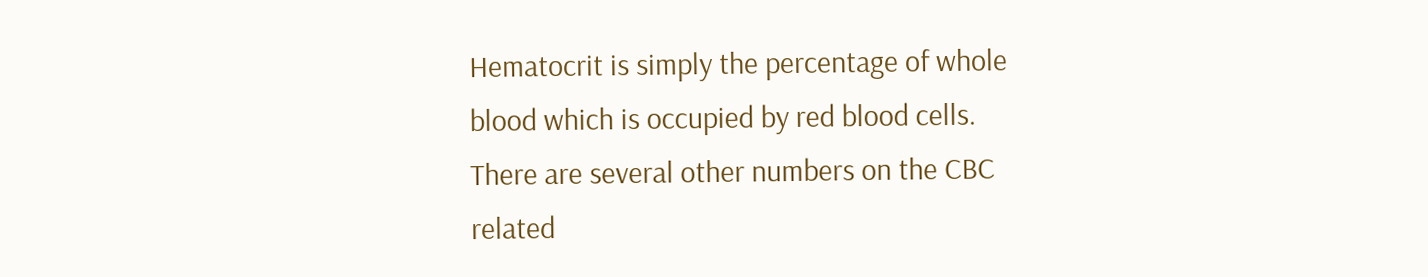Hematocrit is simply the percentage of whole blood which is occupied by red blood cells. There are several other numbers on the CBC related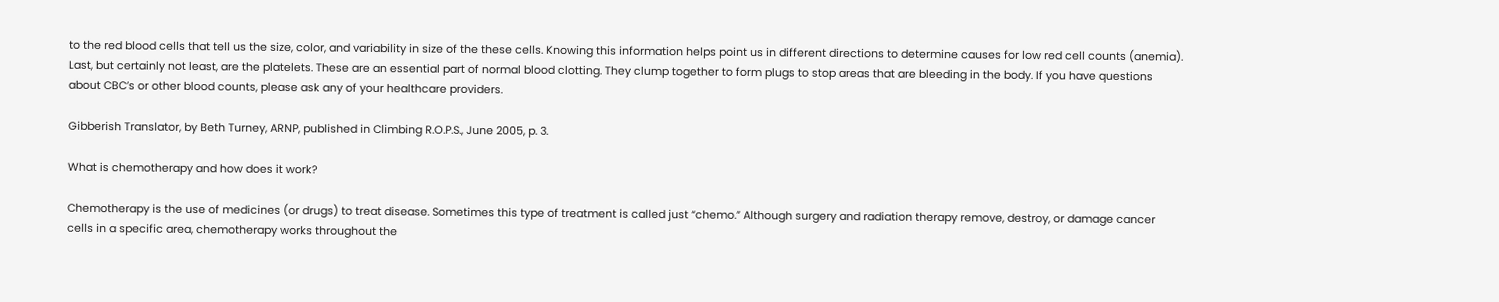to the red blood cells that tell us the size, color, and variability in size of the these cells. Knowing this information helps point us in different directions to determine causes for low red cell counts (anemia). Last, but certainly not least, are the platelets. These are an essential part of normal blood clotting. They clump together to form plugs to stop areas that are bleeding in the body. If you have questions about CBC’s or other blood counts, please ask any of your healthcare providers.

Gibberish Translator, by Beth Turney, ARNP, published in Climbing R.O.P.S., June 2005, p. 3.

What is chemotherapy and how does it work?

Chemotherapy is the use of medicines (or drugs) to treat disease. Sometimes this type of treatment is called just “chemo.” Although surgery and radiation therapy remove, destroy, or damage cancer cells in a specific area, chemotherapy works throughout the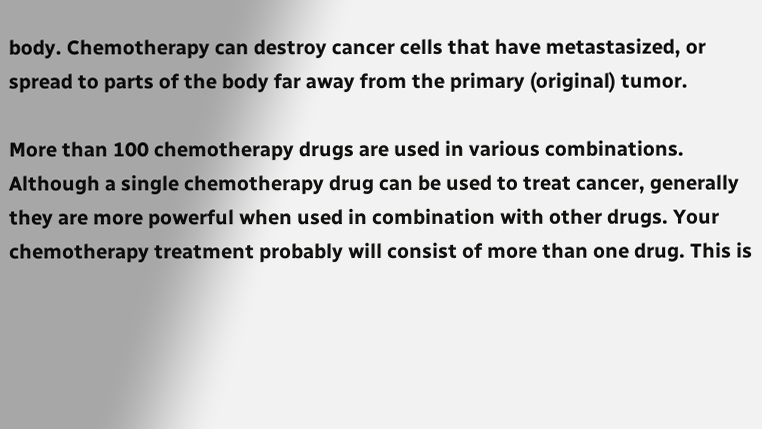body. Chemotherapy can destroy cancer cells that have metastasized, or spread to parts of the body far away from the primary (original) tumor.

More than 100 chemotherapy drugs are used in various combinations. Although a single chemotherapy drug can be used to treat cancer, generally they are more powerful when used in combination with other drugs. Your chemotherapy treatment probably will consist of more than one drug. This is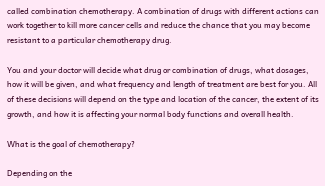called combination chemotherapy. A combination of drugs with different actions can work together to kill more cancer cells and reduce the chance that you may become resistant to a particular chemotherapy drug.

You and your doctor will decide what drug or combination of drugs, what dosages, how it will be given, and what frequency and length of treatment are best for you. All of these decisions will depend on the type and location of the cancer, the extent of its growth, and how it is affecting your normal body functions and overall health.

What is the goal of chemotherapy?

Depending on the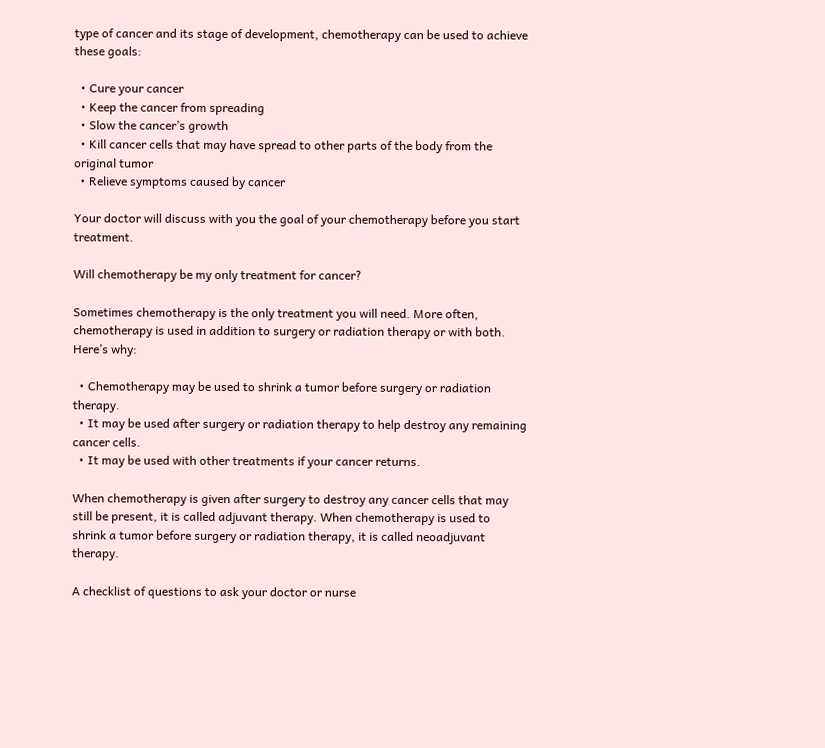type of cancer and its stage of development, chemotherapy can be used to achieve these goals:

  • Cure your cancer
  • Keep the cancer from spreading
  • Slow the cancer’s growth
  • Kill cancer cells that may have spread to other parts of the body from the original tumor
  • Relieve symptoms caused by cancer

Your doctor will discuss with you the goal of your chemotherapy before you start treatment.

Will chemotherapy be my only treatment for cancer?

Sometimes chemotherapy is the only treatment you will need. More often, chemotherapy is used in addition to surgery or radiation therapy or with both. Here’s why:

  • Chemotherapy may be used to shrink a tumor before surgery or radiation therapy.
  • It may be used after surgery or radiation therapy to help destroy any remaining cancer cells.
  • It may be used with other treatments if your cancer returns.

When chemotherapy is given after surgery to destroy any cancer cells that may still be present, it is called adjuvant therapy. When chemotherapy is used to shrink a tumor before surgery or radiation therapy, it is called neoadjuvant therapy.

A checklist of questions to ask your doctor or nurse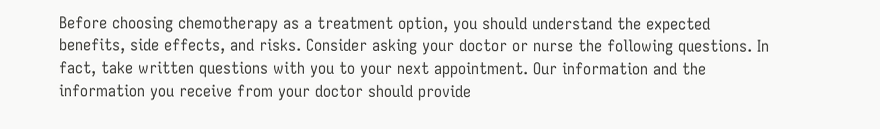Before choosing chemotherapy as a treatment option, you should understand the expected benefits, side effects, and risks. Consider asking your doctor or nurse the following questions. In fact, take written questions with you to your next appointment. Our information and the information you receive from your doctor should provide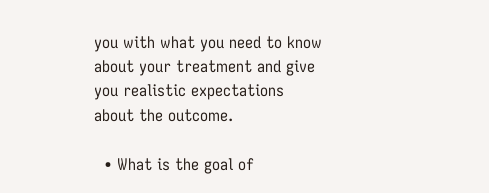you with what you need to know about your treatment and give you realistic expectations about the outcome.

  • What is the goal of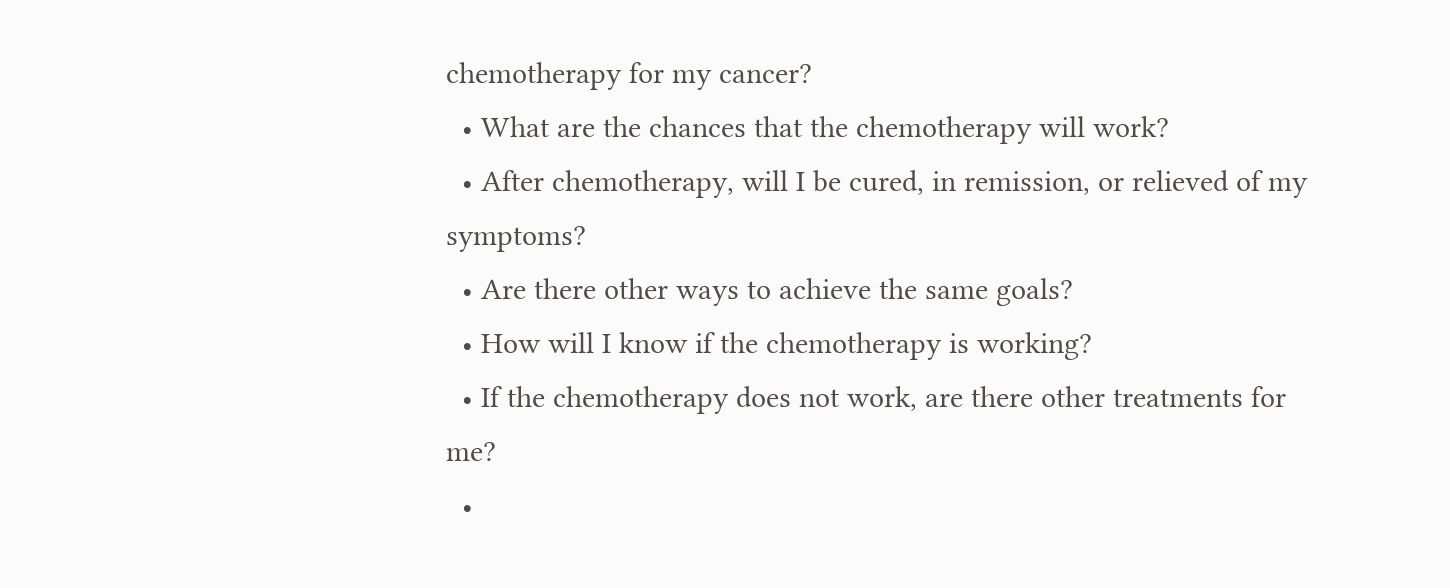chemotherapy for my cancer?
  • What are the chances that the chemotherapy will work?
  • After chemotherapy, will I be cured, in remission, or relieved of my symptoms?
  • Are there other ways to achieve the same goals?
  • How will I know if the chemotherapy is working?
  • If the chemotherapy does not work, are there other treatments for me?
  •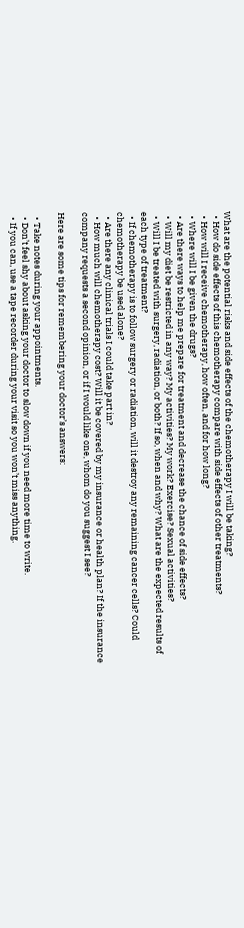What are the potential risks and side effects of the chemotherapy I will be taking?
  • How do side effects of this chemotherapy compare with side effects of other treatments?
  • How will I receive chemotherapy, how often, and for how long?
  • Where will I be given the drugs?
  • Are there ways to help me prepare for treatment and decrease the chance of side effects?
  • Will my diet be restricted in any way? My activities? My work? Exercise? Sexual activities?
  • Will I be treated with surgery, radiation, or both? If so, when and why? What are the expected results of each type of treatment?
  • If chemotherapy is to follow surgery or radiation, will it destroy any remaining cancer cells? Could chemotherapy be used alone?
  • Are there any clinical trials I could take part in?
  • How much will chemotherapy cost? Will it be covered by my insurance or health plan? If the insurance company requests a second opinion, or if I would like one, whom do you suggest I see?

Here are some tips for remembering your doctor’s answers:

  • Take notes during your appointments.
  • Don’t feel shy about asking your doctor to slow down if you need more time to write.
  • If you can, use a tape recorder during your visit so you won’t miss anything.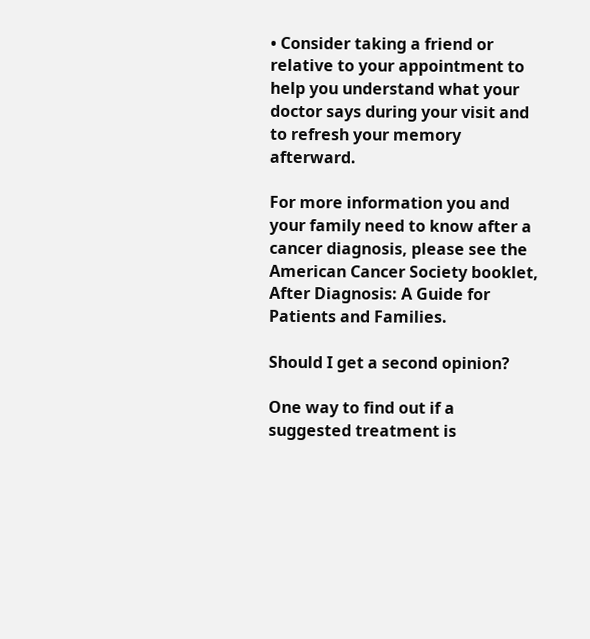• Consider taking a friend or relative to your appointment to help you understand what your doctor says during your visit and to refresh your memory afterward.

For more information you and your family need to know after a cancer diagnosis, please see the American Cancer Society booklet, After Diagnosis: A Guide for Patients and Families.

Should I get a second opinion?

One way to find out if a suggested treatment is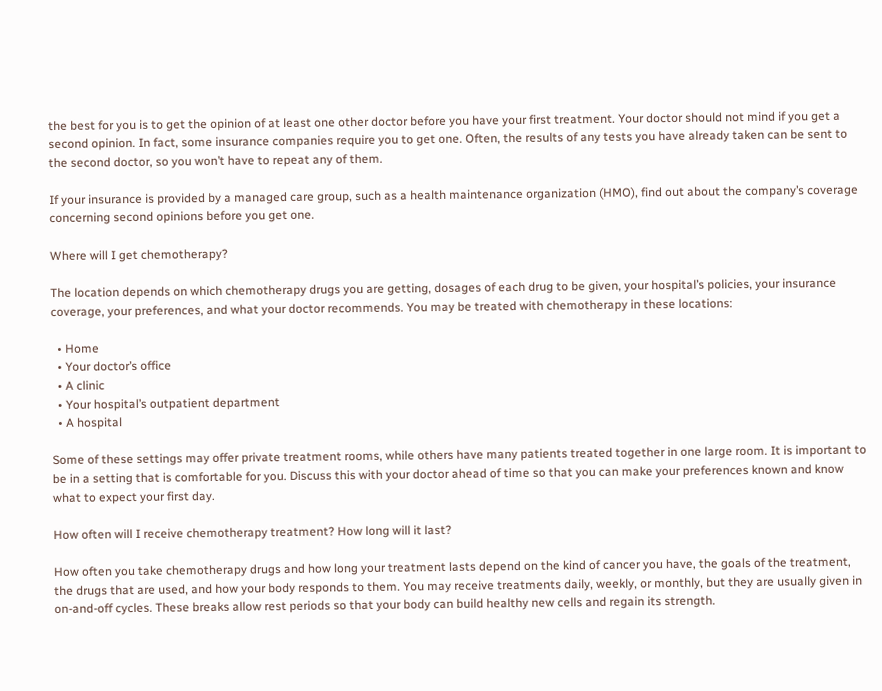the best for you is to get the opinion of at least one other doctor before you have your first treatment. Your doctor should not mind if you get a second opinion. In fact, some insurance companies require you to get one. Often, the results of any tests you have already taken can be sent to the second doctor, so you won’t have to repeat any of them.

If your insurance is provided by a managed care group, such as a health maintenance organization (HMO), find out about the company’s coverage concerning second opinions before you get one.

Where will I get chemotherapy?

The location depends on which chemotherapy drugs you are getting, dosages of each drug to be given, your hospital’s policies, your insurance coverage, your preferences, and what your doctor recommends. You may be treated with chemotherapy in these locations:

  • Home
  • Your doctor’s office
  • A clinic
  • Your hospital’s outpatient department
  • A hospital

Some of these settings may offer private treatment rooms, while others have many patients treated together in one large room. It is important to be in a setting that is comfortable for you. Discuss this with your doctor ahead of time so that you can make your preferences known and know what to expect your first day.

How often will I receive chemotherapy treatment? How long will it last?

How often you take chemotherapy drugs and how long your treatment lasts depend on the kind of cancer you have, the goals of the treatment, the drugs that are used, and how your body responds to them. You may receive treatments daily, weekly, or monthly, but they are usually given in on-and-off cycles. These breaks allow rest periods so that your body can build healthy new cells and regain its strength.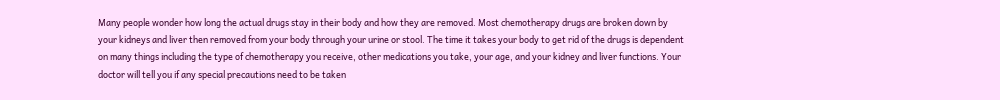Many people wonder how long the actual drugs stay in their body and how they are removed. Most chemotherapy drugs are broken down by your kidneys and liver then removed from your body through your urine or stool. The time it takes your body to get rid of the drugs is dependent on many things including the type of chemotherapy you receive, other medications you take, your age, and your kidney and liver functions. Your doctor will tell you if any special precautions need to be taken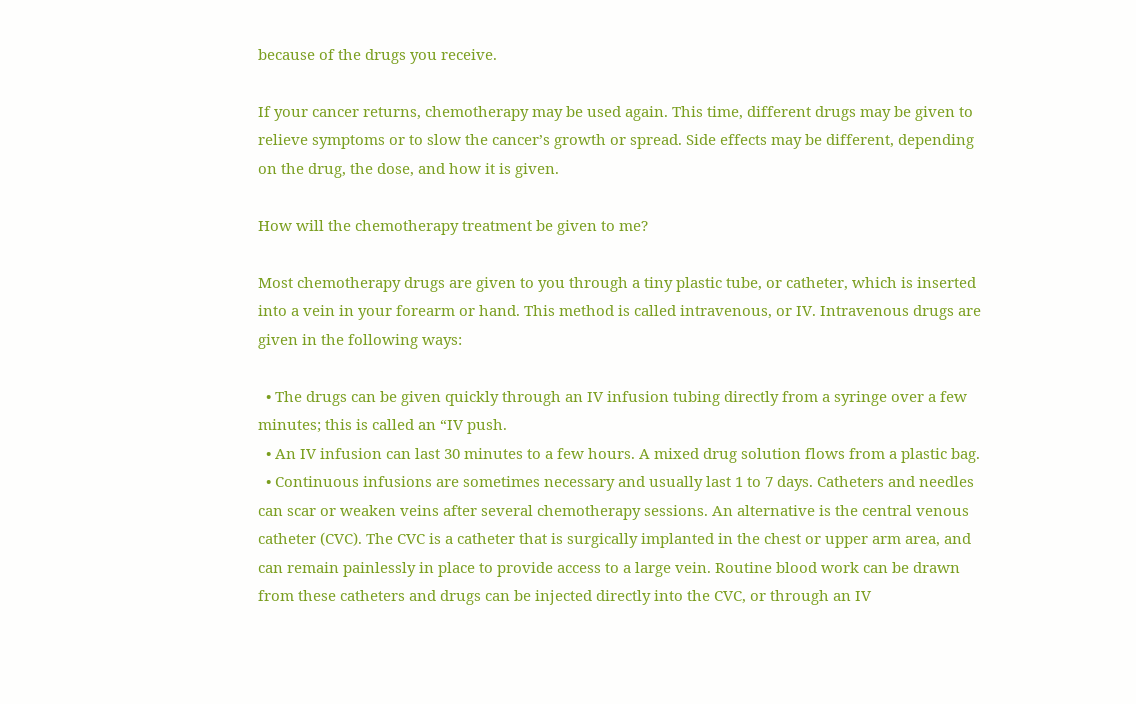because of the drugs you receive.

If your cancer returns, chemotherapy may be used again. This time, different drugs may be given to relieve symptoms or to slow the cancer’s growth or spread. Side effects may be different, depending on the drug, the dose, and how it is given.

How will the chemotherapy treatment be given to me?

Most chemotherapy drugs are given to you through a tiny plastic tube, or catheter, which is inserted into a vein in your forearm or hand. This method is called intravenous, or IV. Intravenous drugs are given in the following ways:

  • The drugs can be given quickly through an IV infusion tubing directly from a syringe over a few minutes; this is called an “IV push.
  • An IV infusion can last 30 minutes to a few hours. A mixed drug solution flows from a plastic bag.
  • Continuous infusions are sometimes necessary and usually last 1 to 7 days. Catheters and needles can scar or weaken veins after several chemotherapy sessions. An alternative is the central venous catheter (CVC). The CVC is a catheter that is surgically implanted in the chest or upper arm area, and can remain painlessly in place to provide access to a large vein. Routine blood work can be drawn from these catheters and drugs can be injected directly into the CVC, or through an IV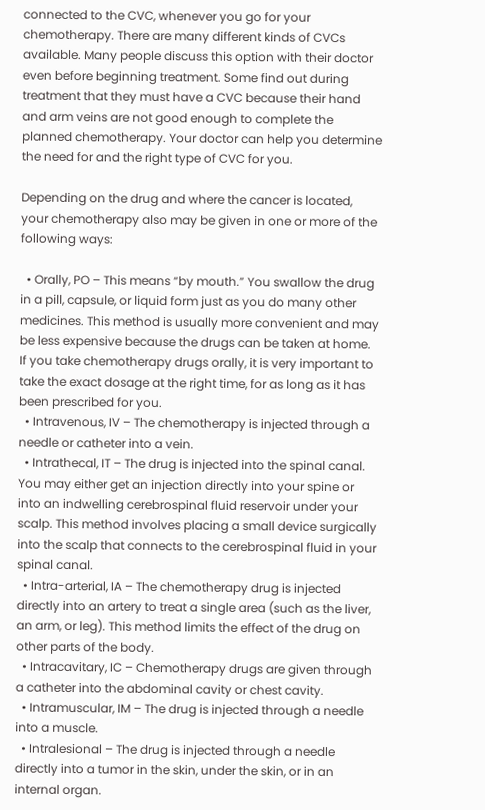connected to the CVC, whenever you go for your chemotherapy. There are many different kinds of CVCs available. Many people discuss this option with their doctor even before beginning treatment. Some find out during treatment that they must have a CVC because their hand and arm veins are not good enough to complete the planned chemotherapy. Your doctor can help you determine the need for and the right type of CVC for you.

Depending on the drug and where the cancer is located, your chemotherapy also may be given in one or more of the following ways:

  • Orally, PO – This means “by mouth.” You swallow the drug in a pill, capsule, or liquid form just as you do many other medicines. This method is usually more convenient and may be less expensive because the drugs can be taken at home. If you take chemotherapy drugs orally, it is very important to take the exact dosage at the right time, for as long as it has been prescribed for you.
  • Intravenous, IV – The chemotherapy is injected through a needle or catheter into a vein.
  • Intrathecal, IT – The drug is injected into the spinal canal. You may either get an injection directly into your spine or into an indwelling cerebrospinal fluid reservoir under your scalp. This method involves placing a small device surgically into the scalp that connects to the cerebrospinal fluid in your spinal canal.
  • Intra-arterial, IA – The chemotherapy drug is injected directly into an artery to treat a single area (such as the liver, an arm, or leg). This method limits the effect of the drug on other parts of the body.
  • Intracavitary, IC – Chemotherapy drugs are given through a catheter into the abdominal cavity or chest cavity.
  • Intramuscular, IM – The drug is injected through a needle into a muscle.
  • Intralesional – The drug is injected through a needle directly into a tumor in the skin, under the skin, or in an internal organ.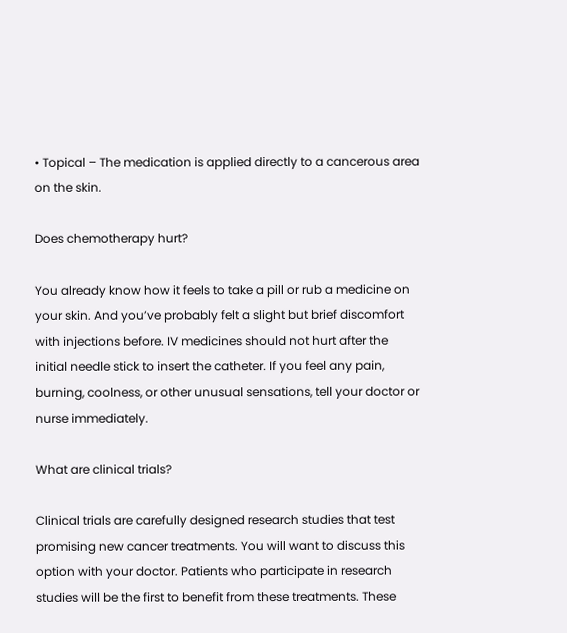• Topical – The medication is applied directly to a cancerous area on the skin.

Does chemotherapy hurt?

You already know how it feels to take a pill or rub a medicine on your skin. And you’ve probably felt a slight but brief discomfort with injections before. IV medicines should not hurt after the initial needle stick to insert the catheter. If you feel any pain, burning, coolness, or other unusual sensations, tell your doctor or nurse immediately.

What are clinical trials?

Clinical trials are carefully designed research studies that test promising new cancer treatments. You will want to discuss this option with your doctor. Patients who participate in research studies will be the first to benefit from these treatments. These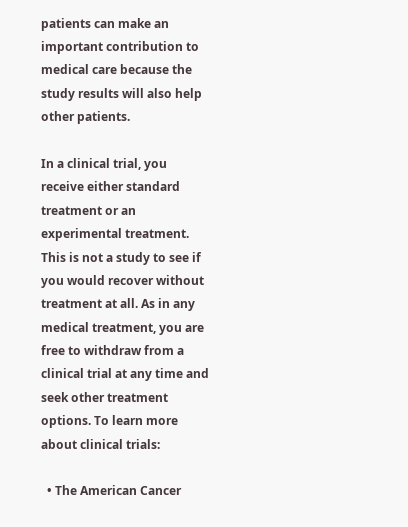patients can make an important contribution to medical care because the study results will also help other patients.

In a clinical trial, you receive either standard treatment or an experimental treatment. This is not a study to see if you would recover without treatment at all. As in any medical treatment, you are free to withdraw from a clinical trial at any time and seek other treatment options. To learn more about clinical trials:

  • The American Cancer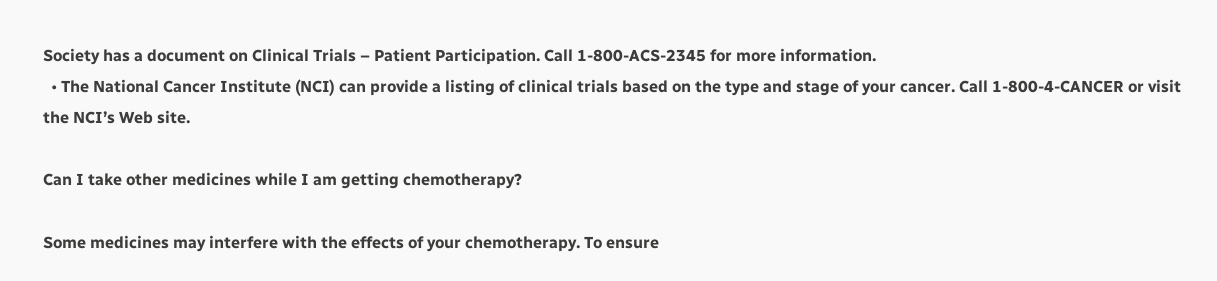Society has a document on Clinical Trials – Patient Participation. Call 1-800-ACS-2345 for more information.
  • The National Cancer Institute (NCI) can provide a listing of clinical trials based on the type and stage of your cancer. Call 1-800-4-CANCER or visit the NCI’s Web site.

Can I take other medicines while I am getting chemotherapy?

Some medicines may interfere with the effects of your chemotherapy. To ensure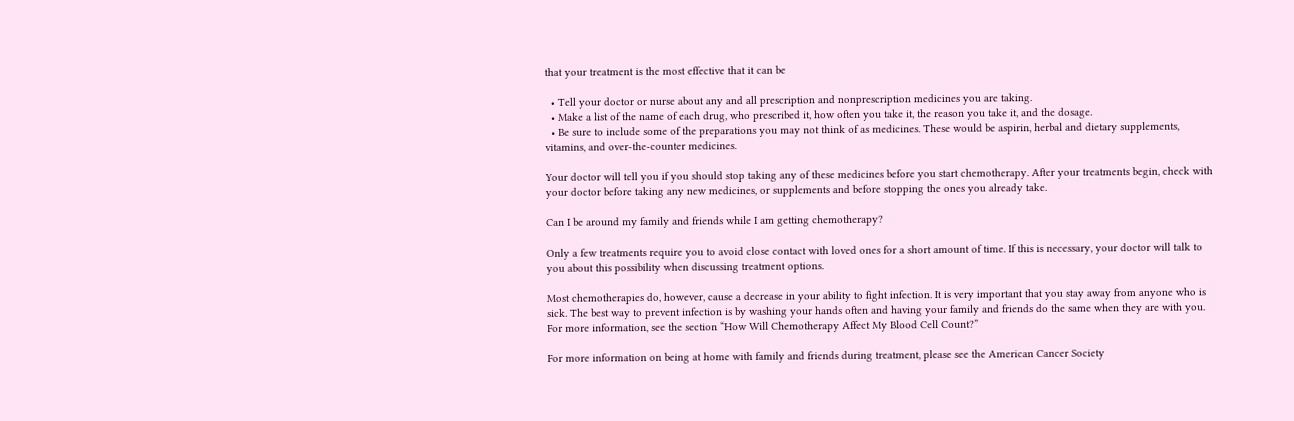that your treatment is the most effective that it can be

  • Tell your doctor or nurse about any and all prescription and nonprescription medicines you are taking.
  • Make a list of the name of each drug, who prescribed it, how often you take it, the reason you take it, and the dosage.
  • Be sure to include some of the preparations you may not think of as medicines. These would be aspirin, herbal and dietary supplements, vitamins, and over-the-counter medicines.

Your doctor will tell you if you should stop taking any of these medicines before you start chemotherapy. After your treatments begin, check with your doctor before taking any new medicines, or supplements and before stopping the ones you already take.

Can I be around my family and friends while I am getting chemotherapy?

Only a few treatments require you to avoid close contact with loved ones for a short amount of time. If this is necessary, your doctor will talk to you about this possibility when discussing treatment options.

Most chemotherapies do, however, cause a decrease in your ability to fight infection. It is very important that you stay away from anyone who is sick. The best way to prevent infection is by washing your hands often and having your family and friends do the same when they are with you. For more information, see the section “How Will Chemotherapy Affect My Blood Cell Count?”

For more information on being at home with family and friends during treatment, please see the American Cancer Society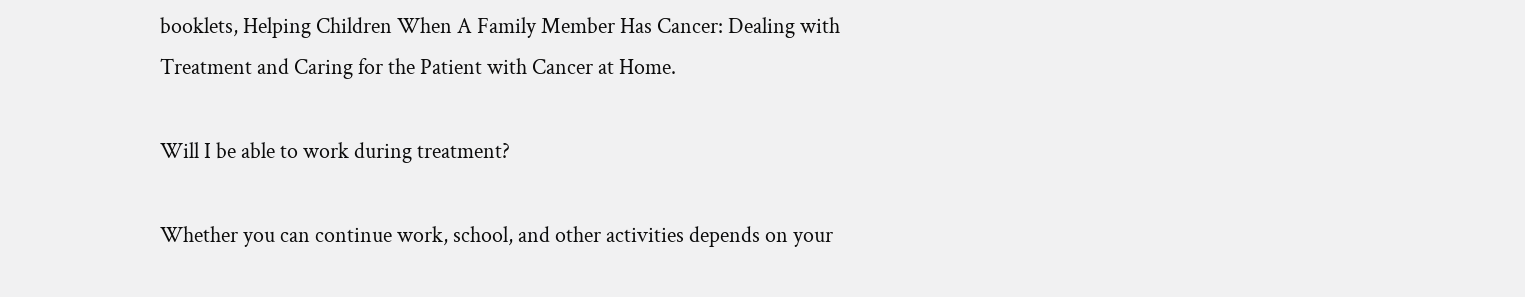booklets, Helping Children When A Family Member Has Cancer: Dealing with Treatment and Caring for the Patient with Cancer at Home.

Will I be able to work during treatment?

Whether you can continue work, school, and other activities depends on your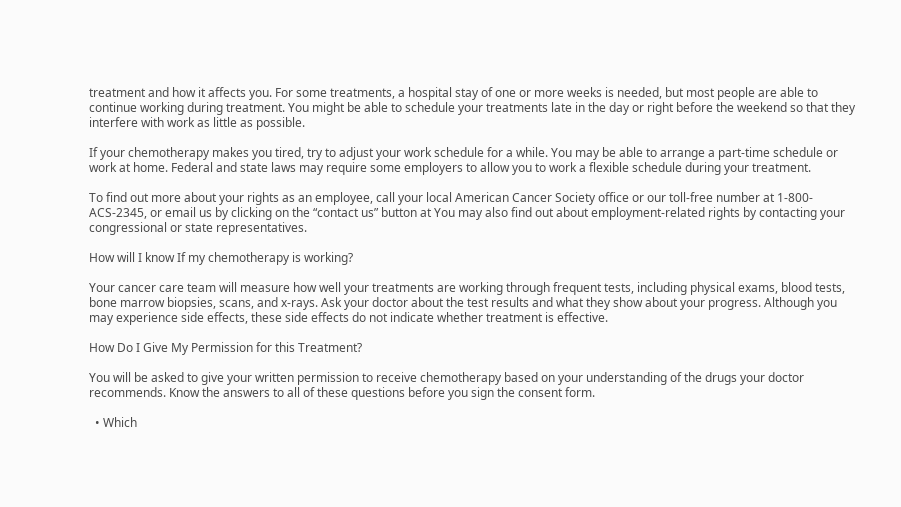treatment and how it affects you. For some treatments, a hospital stay of one or more weeks is needed, but most people are able to continue working during treatment. You might be able to schedule your treatments late in the day or right before the weekend so that they interfere with work as little as possible.

If your chemotherapy makes you tired, try to adjust your work schedule for a while. You may be able to arrange a part-time schedule or work at home. Federal and state laws may require some employers to allow you to work a flexible schedule during your treatment.

To find out more about your rights as an employee, call your local American Cancer Society office or our toll-free number at 1-800-ACS-2345, or email us by clicking on the “contact us” button at You may also find out about employment-related rights by contacting your congressional or state representatives.

How will I know If my chemotherapy is working?

Your cancer care team will measure how well your treatments are working through frequent tests, including physical exams, blood tests, bone marrow biopsies, scans, and x-rays. Ask your doctor about the test results and what they show about your progress. Although you may experience side effects, these side effects do not indicate whether treatment is effective.

How Do I Give My Permission for this Treatment?

You will be asked to give your written permission to receive chemotherapy based on your understanding of the drugs your doctor recommends. Know the answers to all of these questions before you sign the consent form.

  • Which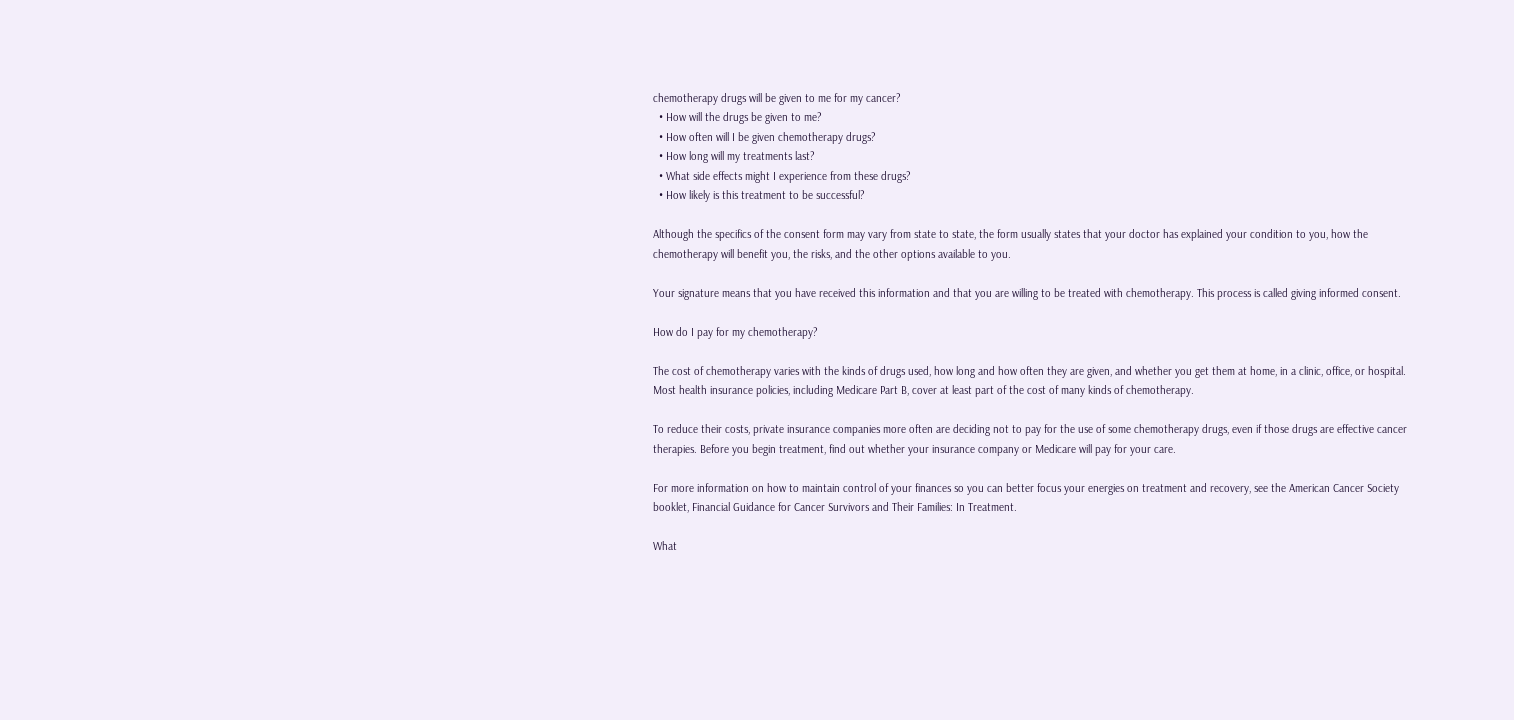chemotherapy drugs will be given to me for my cancer?
  • How will the drugs be given to me?
  • How often will I be given chemotherapy drugs?
  • How long will my treatments last?
  • What side effects might I experience from these drugs?
  • How likely is this treatment to be successful?

Although the specifics of the consent form may vary from state to state, the form usually states that your doctor has explained your condition to you, how the chemotherapy will benefit you, the risks, and the other options available to you.

Your signature means that you have received this information and that you are willing to be treated with chemotherapy. This process is called giving informed consent.

How do I pay for my chemotherapy?

The cost of chemotherapy varies with the kinds of drugs used, how long and how often they are given, and whether you get them at home, in a clinic, office, or hospital. Most health insurance policies, including Medicare Part B, cover at least part of the cost of many kinds of chemotherapy.

To reduce their costs, private insurance companies more often are deciding not to pay for the use of some chemotherapy drugs, even if those drugs are effective cancer therapies. Before you begin treatment, find out whether your insurance company or Medicare will pay for your care.

For more information on how to maintain control of your finances so you can better focus your energies on treatment and recovery, see the American Cancer Society booklet, Financial Guidance for Cancer Survivors and Their Families: In Treatment.

What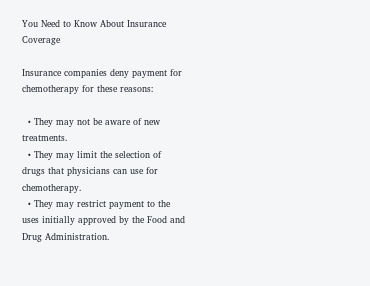You Need to Know About Insurance Coverage

Insurance companies deny payment for chemotherapy for these reasons:

  • They may not be aware of new treatments.
  • They may limit the selection of drugs that physicians can use for chemotherapy.
  • They may restrict payment to the uses initially approved by the Food and Drug Administration.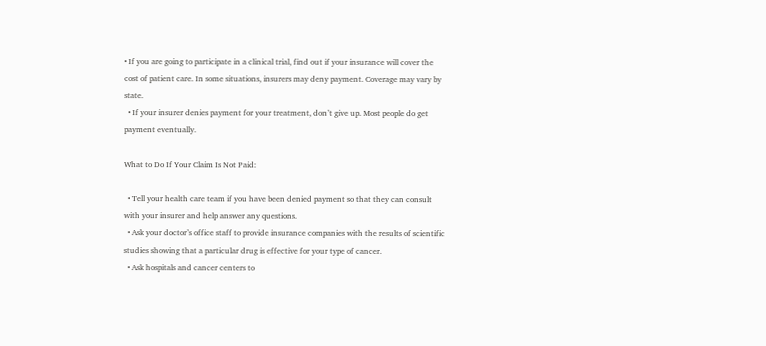• If you are going to participate in a clinical trial, find out if your insurance will cover the cost of patient care. In some situations, insurers may deny payment. Coverage may vary by state.
  • If your insurer denies payment for your treatment, don’t give up. Most people do get payment eventually.

What to Do If Your Claim Is Not Paid:

  • Tell your health care team if you have been denied payment so that they can consult with your insurer and help answer any questions.
  • Ask your doctor’s office staff to provide insurance companies with the results of scientific studies showing that a particular drug is effective for your type of cancer.
  • Ask hospitals and cancer centers to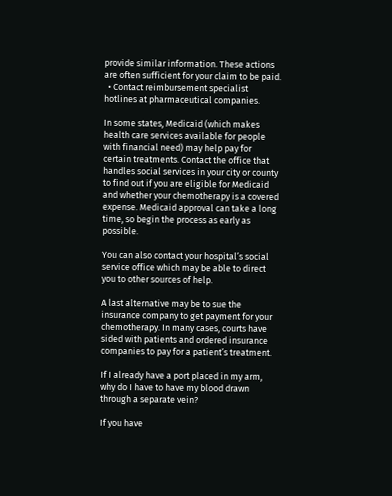provide similar information. These actions are often sufficient for your claim to be paid.
  • Contact reimbursement specialist hotlines at pharmaceutical companies.

In some states, Medicaid (which makes health care services available for people with financial need) may help pay for certain treatments. Contact the office that handles social services in your city or county to find out if you are eligible for Medicaid and whether your chemotherapy is a covered expense. Medicaid approval can take a long time, so begin the process as early as possible.

You can also contact your hospital’s social service office which may be able to direct you to other sources of help.

A last alternative may be to sue the insurance company to get payment for your chemotherapy. In many cases, courts have sided with patients and ordered insurance companies to pay for a patient’s treatment.

If I already have a port placed in my arm, why do I have to have my blood drawn through a separate vein?

If you have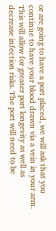or are going to have a port placed, we will ask that you continue to have your blood drawn via a vein in your arm. This will allow for greater port longevity as well as decrease infection risks. The port will need to be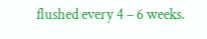flushed every 4 – 6 weeks.